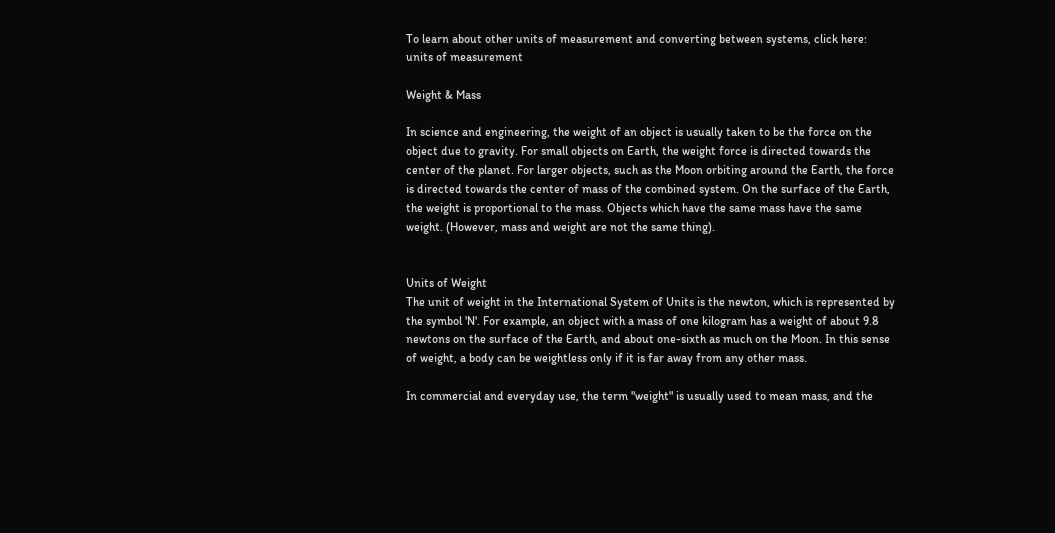To learn about other units of measurement and converting between systems, click here:
units of measurement

Weight & Mass

In science and engineering, the weight of an object is usually taken to be the force on the object due to gravity. For small objects on Earth, the weight force is directed towards the center of the planet. For larger objects, such as the Moon orbiting around the Earth, the force is directed towards the center of mass of the combined system. On the surface of the Earth, the weight is proportional to the mass. Objects which have the same mass have the same weight. (However, mass and weight are not the same thing).


Units of Weight
The unit of weight in the International System of Units is the newton, which is represented by the symbol 'N'. For example, an object with a mass of one kilogram has a weight of about 9.8 newtons on the surface of the Earth, and about one-sixth as much on the Moon. In this sense of weight, a body can be weightless only if it is far away from any other mass.

In commercial and everyday use, the term "weight" is usually used to mean mass, and the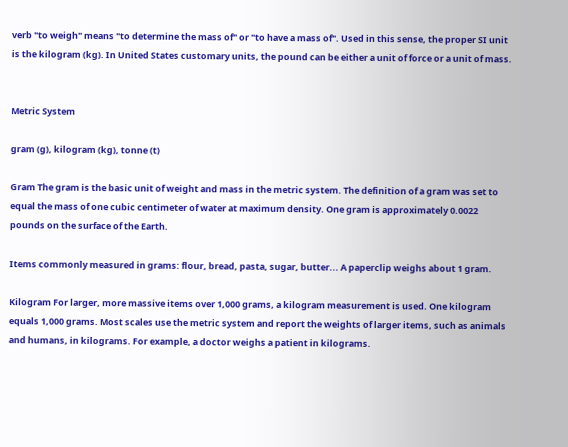verb "to weigh" means "to determine the mass of" or "to have a mass of". Used in this sense, the proper SI unit is the kilogram (kg). In United States customary units, the pound can be either a unit of force or a unit of mass.


Metric System

gram (g), kilogram (kg), tonne (t)

Gram The gram is the basic unit of weight and mass in the metric system. The definition of a gram was set to equal the mass of one cubic centimeter of water at maximum density. One gram is approximately 0.0022 pounds on the surface of the Earth.

Items commonly measured in grams: flour, bread, pasta, sugar, butter... A paperclip weighs about 1 gram.

Kilogram For larger, more massive items over 1,000 grams, a kilogram measurement is used. One kilogram equals 1,000 grams. Most scales use the metric system and report the weights of larger items, such as animals and humans, in kilograms. For example, a doctor weighs a patient in kilograms.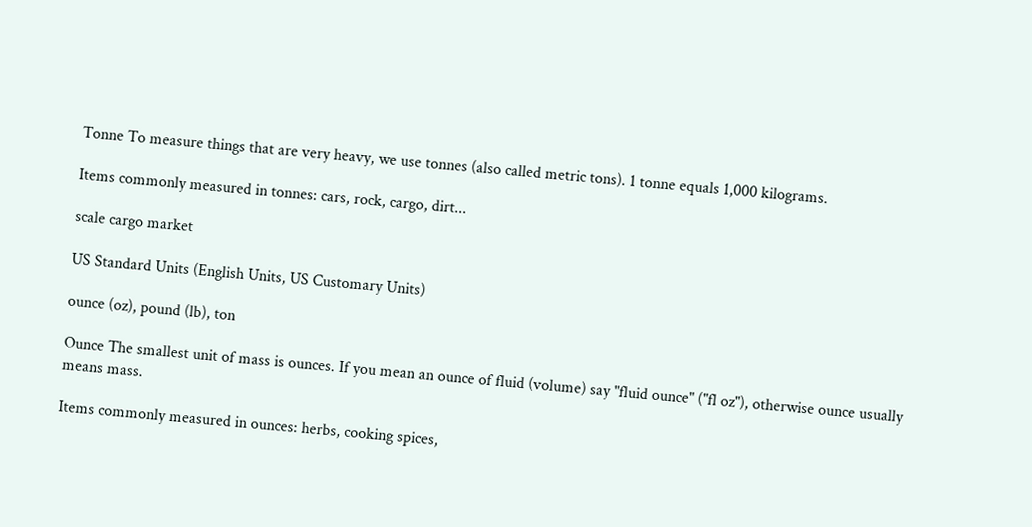Tonne To measure things that are very heavy, we use tonnes (also called metric tons). 1 tonne equals 1,000 kilograms.

Items commonly measured in tonnes: cars, rock, cargo, dirt...

scale cargo market

US Standard Units (English Units, US Customary Units)

ounce (oz), pound (lb), ton

Ounce The smallest unit of mass is ounces. If you mean an ounce of fluid (volume) say "fluid ounce" ("fl oz"), otherwise ounce usually means mass.

Items commonly measured in ounces: herbs, cooking spices,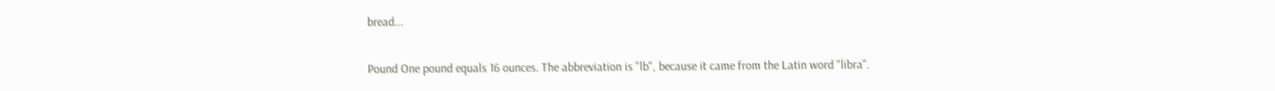bread...

Pound One pound equals 16 ounces. The abbreviation is "lb", because it came from the Latin word "libra".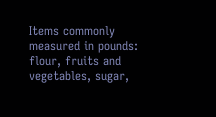Items commonly measured in pounds: flour, fruits and vegetables, sugar,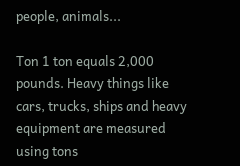people, animals...

Ton 1 ton equals 2,000 pounds. Heavy things like cars, trucks, ships and heavy equipment are measured using tons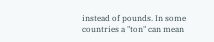instead of pounds. In some countries a "ton" can mean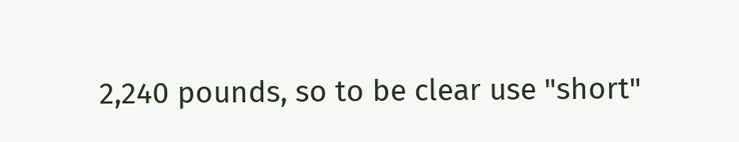2,240 pounds, so to be clear use "short"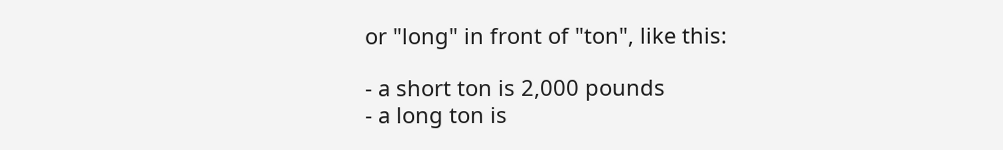or "long" in front of "ton", like this:

- a short ton is 2,000 pounds
- a long ton is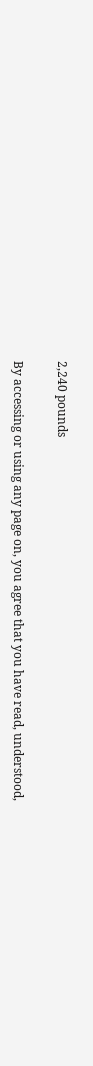2,240 pounds

By accessing or using any page on, you agree that you have read, understood,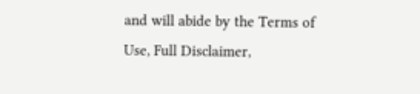and will abide by the Terms of Use, Full Disclaimer,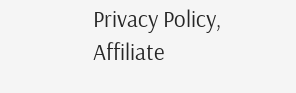Privacy Policy, Affiliate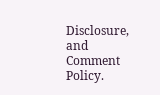Disclosure, and Comment Policy.